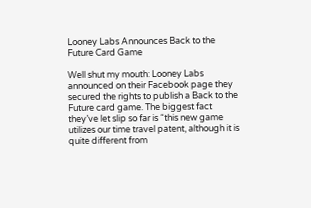Looney Labs Announces Back to the Future Card Game

Well shut my mouth: Looney Labs announced on their Facebook page they secured the rights to publish a Back to the Future card game. The biggest fact they’ve let slip so far is “this new game utilizes our time travel patent, although it is quite different from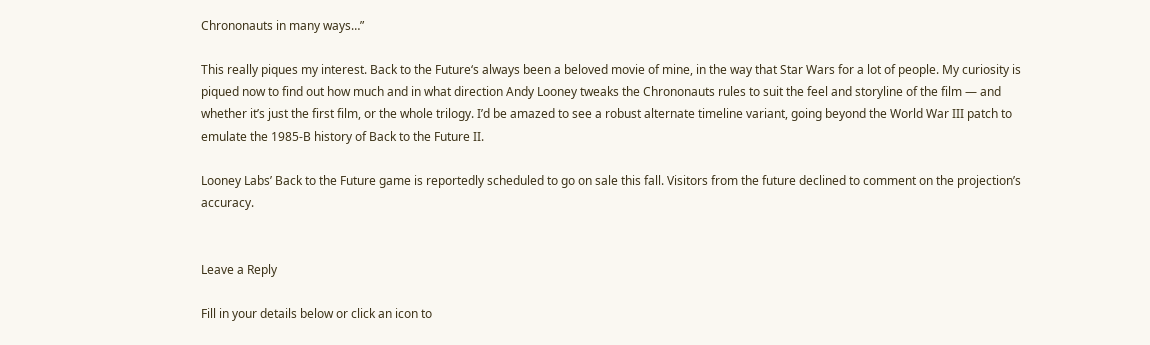Chrononauts in many ways…”

This really piques my interest. Back to the Future‘s always been a beloved movie of mine, in the way that Star Wars for a lot of people. My curiosity is piqued now to find out how much and in what direction Andy Looney tweaks the Chrononauts rules to suit the feel and storyline of the film — and whether it’s just the first film, or the whole trilogy. I’d be amazed to see a robust alternate timeline variant, going beyond the World War III patch to emulate the 1985-B history of Back to the Future II.

Looney Labs’ Back to the Future game is reportedly scheduled to go on sale this fall. Visitors from the future declined to comment on the projection’s accuracy.


Leave a Reply

Fill in your details below or click an icon to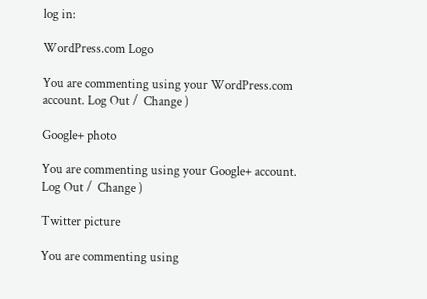log in:

WordPress.com Logo

You are commenting using your WordPress.com account. Log Out /  Change )

Google+ photo

You are commenting using your Google+ account. Log Out /  Change )

Twitter picture

You are commenting using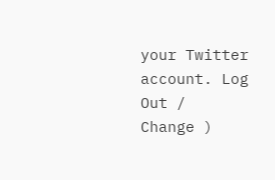your Twitter account. Log Out /  Change )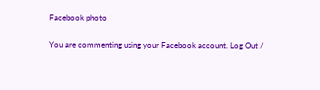Facebook photo

You are commenting using your Facebook account. Log Out /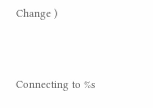Change )


Connecting to %s